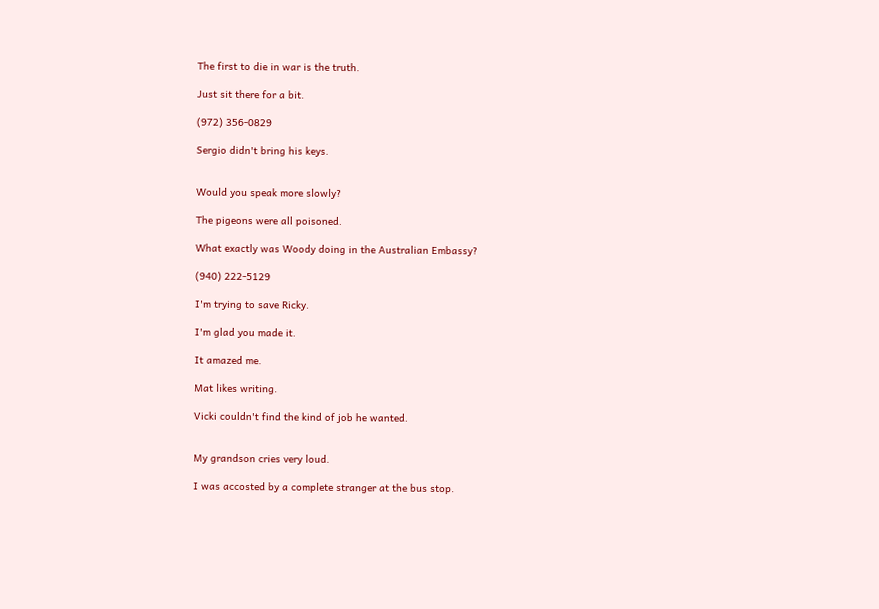The first to die in war is the truth.

Just sit there for a bit.

(972) 356-0829

Sergio didn't bring his keys.


Would you speak more slowly?

The pigeons were all poisoned.

What exactly was Woody doing in the Australian Embassy?

(940) 222-5129

I'm trying to save Ricky.

I'm glad you made it.

It amazed me.

Mat likes writing.

Vicki couldn't find the kind of job he wanted.


My grandson cries very loud.

I was accosted by a complete stranger at the bus stop.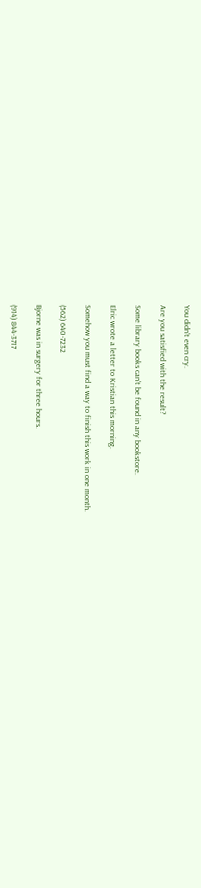You didn't even cry.

Are you satisfied with the result?

Some library books can't be found in any bookstore.

Elric wrote a letter to Kristian this morning.

Somehow you must find a way to finish this work in one month.

(562) 640-7232

Bjorne was in surgery for three hours.

(914) 844-3717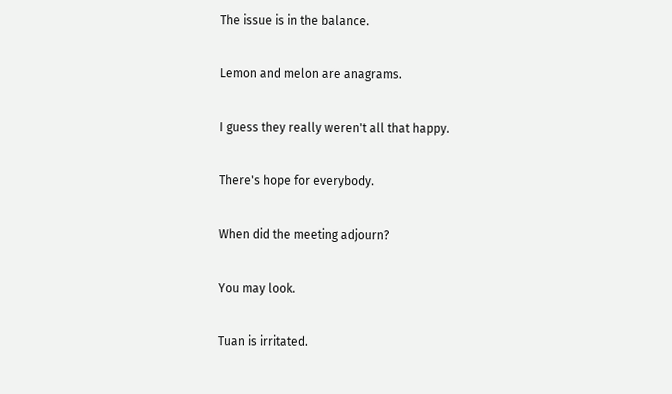The issue is in the balance.

Lemon and melon are anagrams.

I guess they really weren't all that happy.

There's hope for everybody.

When did the meeting adjourn?

You may look.

Tuan is irritated.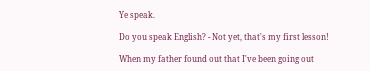Ye speak.

Do you speak English? - Not yet, that's my first lesson!

When my father found out that I've been going out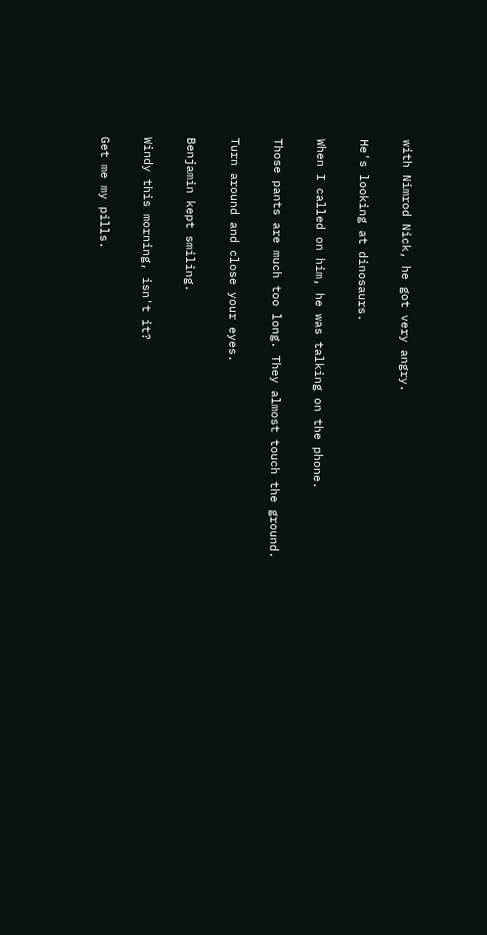with Nimrod Nick, he got very angry.

He's looking at dinosaurs.

When I called on him, he was talking on the phone.

Those pants are much too long. They almost touch the ground.

Turn around and close your eyes.

Benjamin kept smiling.

Windy this morning, isn't it?

Get me my pills.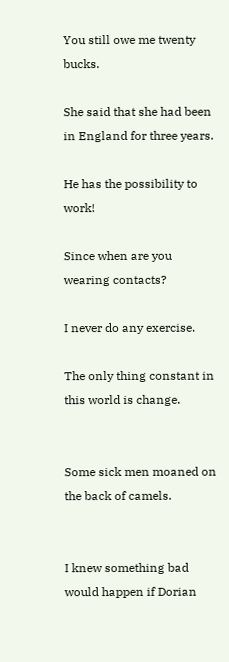You still owe me twenty bucks.

She said that she had been in England for three years.

He has the possibility to work!

Since when are you wearing contacts?

I never do any exercise.

The only thing constant in this world is change.


Some sick men moaned on the back of camels.


I knew something bad would happen if Dorian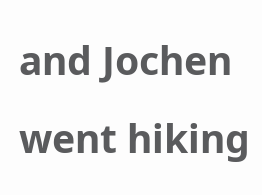and Jochen went hiking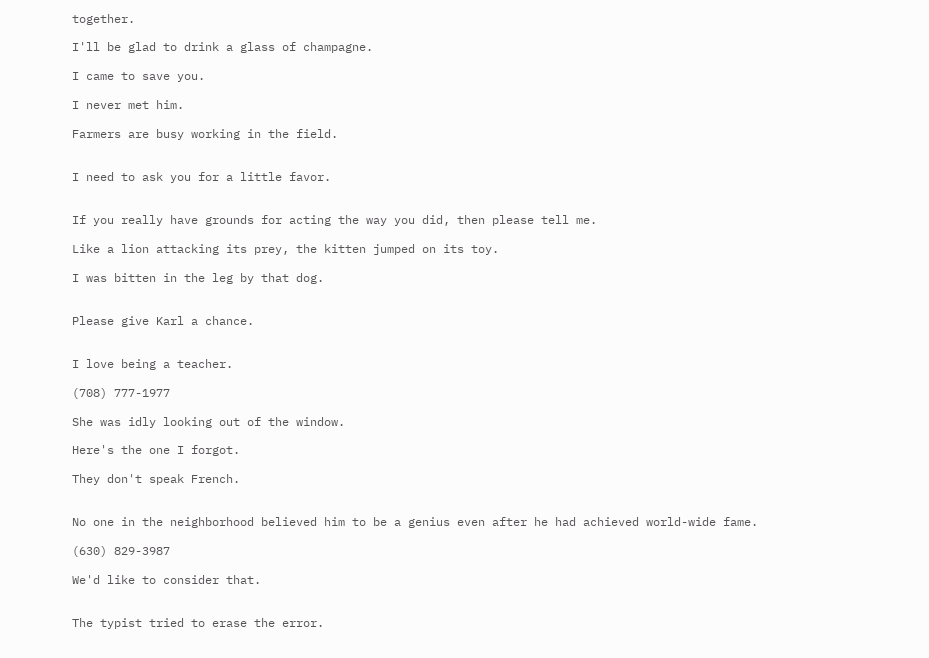together.

I'll be glad to drink a glass of champagne.

I came to save you.

I never met him.

Farmers are busy working in the field.


I need to ask you for a little favor.


If you really have grounds for acting the way you did, then please tell me.

Like a lion attacking its prey, the kitten jumped on its toy.

I was bitten in the leg by that dog.


Please give Karl a chance.


I love being a teacher.

(708) 777-1977

She was idly looking out of the window.

Here's the one I forgot.

They don't speak French.


No one in the neighborhood believed him to be a genius even after he had achieved world-wide fame.

(630) 829-3987

We'd like to consider that.


The typist tried to erase the error.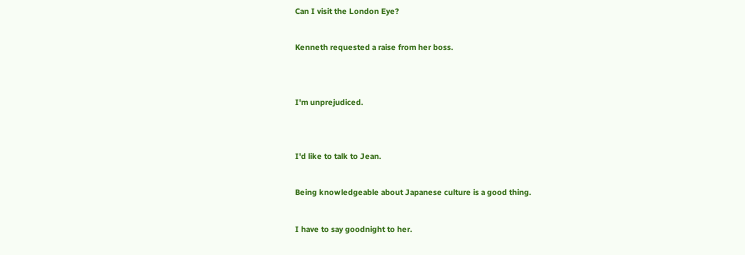Can I visit the London Eye?

Kenneth requested a raise from her boss.


I'm unprejudiced.


I'd like to talk to Jean.

Being knowledgeable about Japanese culture is a good thing.

I have to say goodnight to her.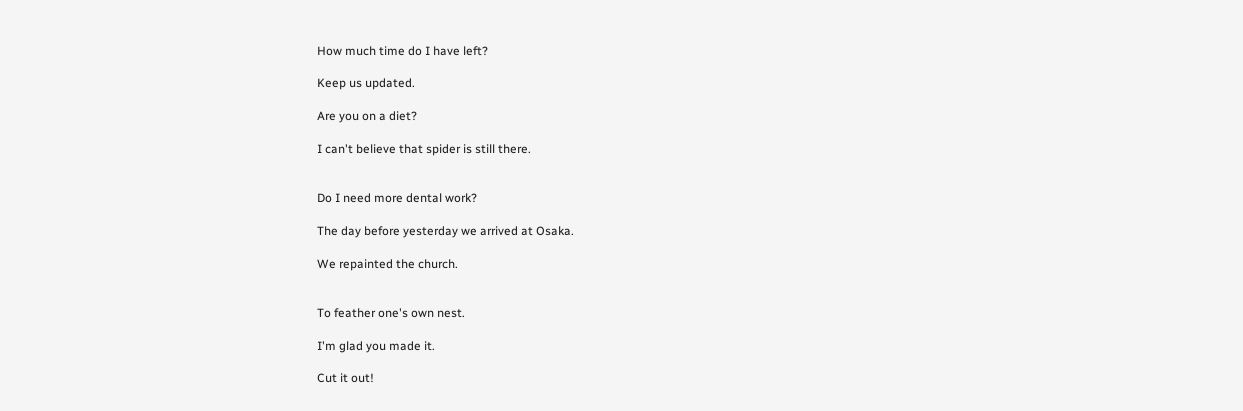How much time do I have left?

Keep us updated.

Are you on a diet?

I can't believe that spider is still there.


Do I need more dental work?

The day before yesterday we arrived at Osaka.

We repainted the church.


To feather one's own nest.

I'm glad you made it.

Cut it out!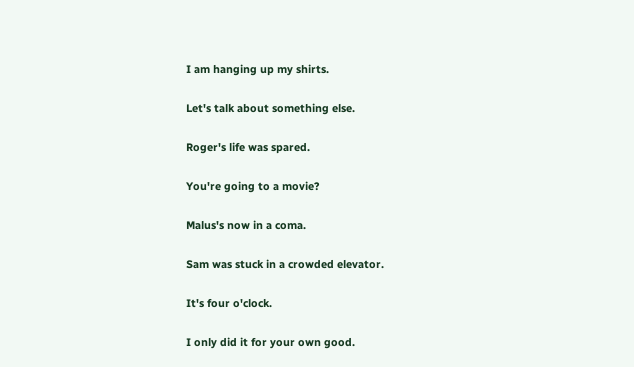I am hanging up my shirts.

Let's talk about something else.

Roger's life was spared.

You're going to a movie?

Malus's now in a coma.

Sam was stuck in a crowded elevator.

It's four o'clock.

I only did it for your own good.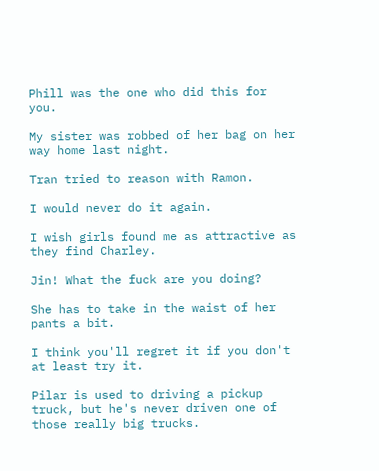Phill was the one who did this for you.

My sister was robbed of her bag on her way home last night.

Tran tried to reason with Ramon.

I would never do it again.

I wish girls found me as attractive as they find Charley.

Jin! What the fuck are you doing?

She has to take in the waist of her pants a bit.

I think you'll regret it if you don't at least try it.

Pilar is used to driving a pickup truck, but he's never driven one of those really big trucks.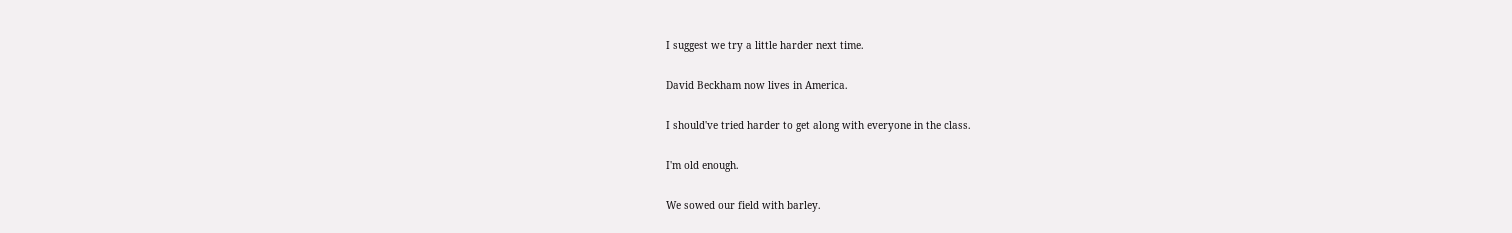I suggest we try a little harder next time.

David Beckham now lives in America.

I should've tried harder to get along with everyone in the class.

I'm old enough.

We sowed our field with barley.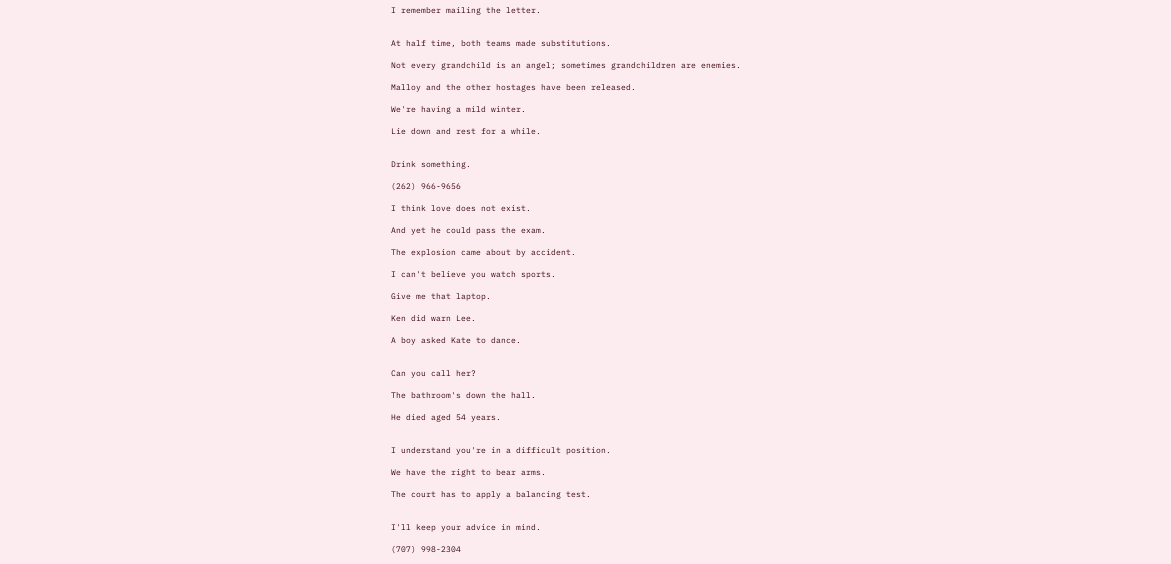I remember mailing the letter.


At half time, both teams made substitutions.

Not every grandchild is an angel; sometimes grandchildren are enemies.

Malloy and the other hostages have been released.

We're having a mild winter.

Lie down and rest for a while.


Drink something.

(262) 966-9656

I think love does not exist.

And yet he could pass the exam.

The explosion came about by accident.

I can't believe you watch sports.

Give me that laptop.

Ken did warn Lee.

A boy asked Kate to dance.


Can you call her?

The bathroom's down the hall.

He died aged 54 years.


I understand you're in a difficult position.

We have the right to bear arms.

The court has to apply a balancing test.


I'll keep your advice in mind.

(707) 998-2304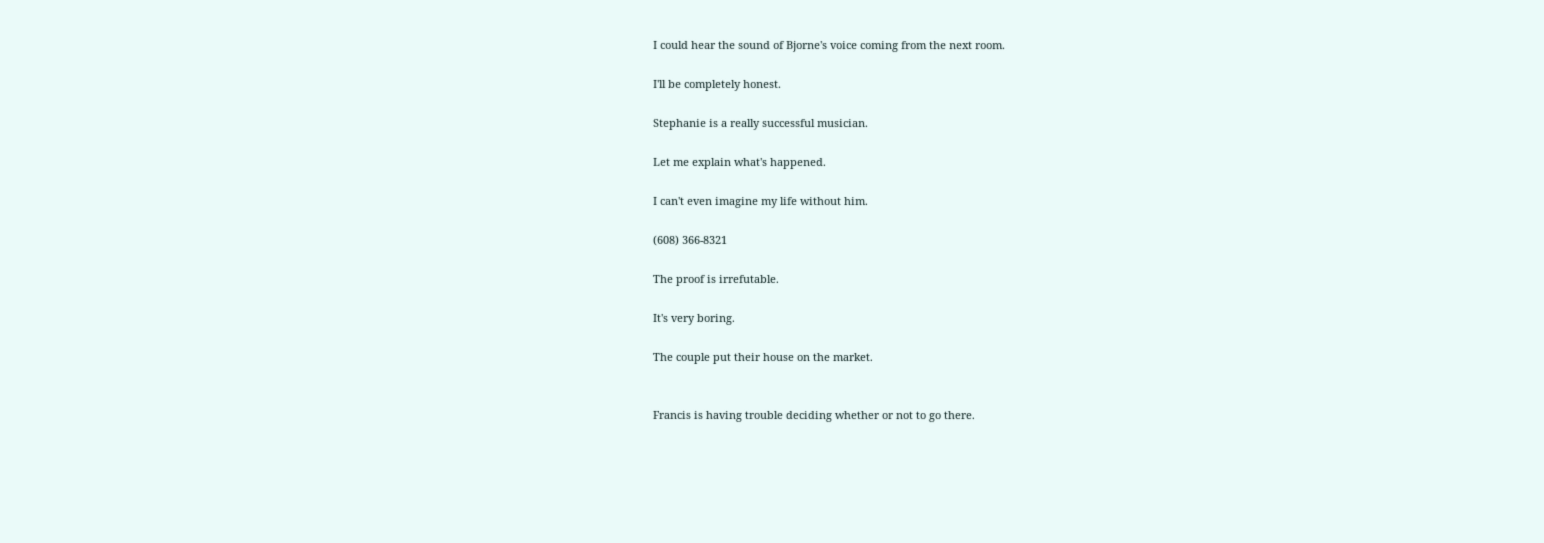I could hear the sound of Bjorne's voice coming from the next room.

I'll be completely honest.

Stephanie is a really successful musician.

Let me explain what's happened.

I can't even imagine my life without him.

(608) 366-8321

The proof is irrefutable.

It's very boring.

The couple put their house on the market.


Francis is having trouble deciding whether or not to go there.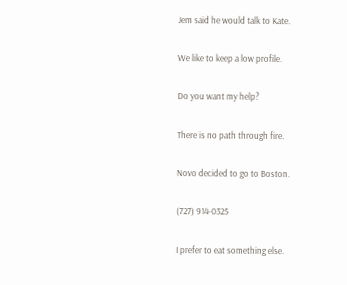Jem said he would talk to Kate.

We like to keep a low profile.

Do you want my help?

There is no path through fire.

Novo decided to go to Boston.

(727) 914-0325

I prefer to eat something else.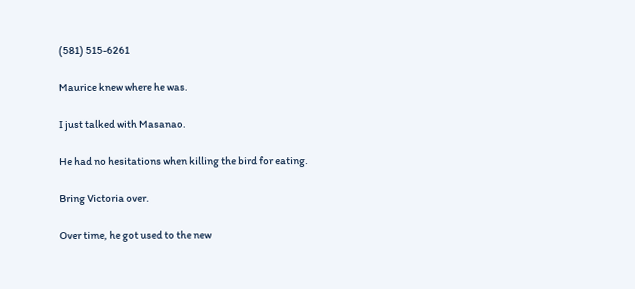(581) 515-6261

Maurice knew where he was.

I just talked with Masanao.

He had no hesitations when killing the bird for eating.

Bring Victoria over.

Over time, he got used to the new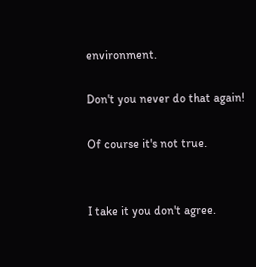environment.

Don't you never do that again!

Of course it's not true.


I take it you don't agree.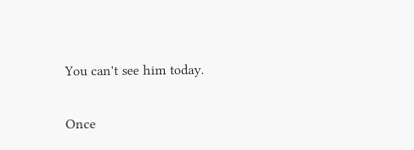You can't see him today.

Once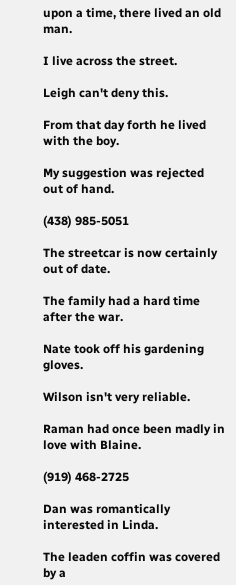upon a time, there lived an old man.

I live across the street.

Leigh can't deny this.

From that day forth he lived with the boy.

My suggestion was rejected out of hand.

(438) 985-5051

The streetcar is now certainly out of date.

The family had a hard time after the war.

Nate took off his gardening gloves.

Wilson isn't very reliable.

Raman had once been madly in love with Blaine.

(919) 468-2725

Dan was romantically interested in Linda.

The leaden coffin was covered by a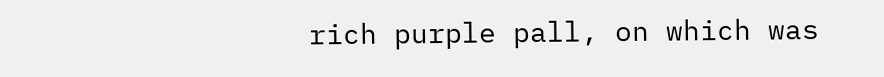rich purple pall, on which was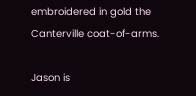embroidered in gold the Canterville coat-of-arms.

Jason is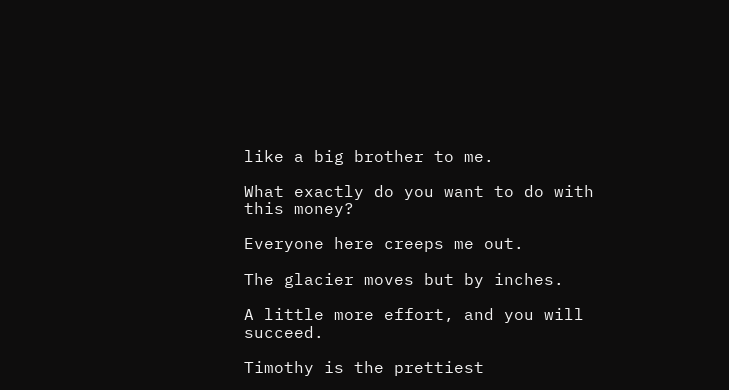like a big brother to me.

What exactly do you want to do with this money?

Everyone here creeps me out.

The glacier moves but by inches.

A little more effort, and you will succeed.

Timothy is the prettiest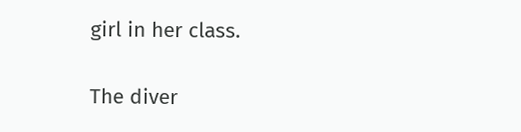girl in her class.

The diver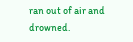ran out of air and drowned.